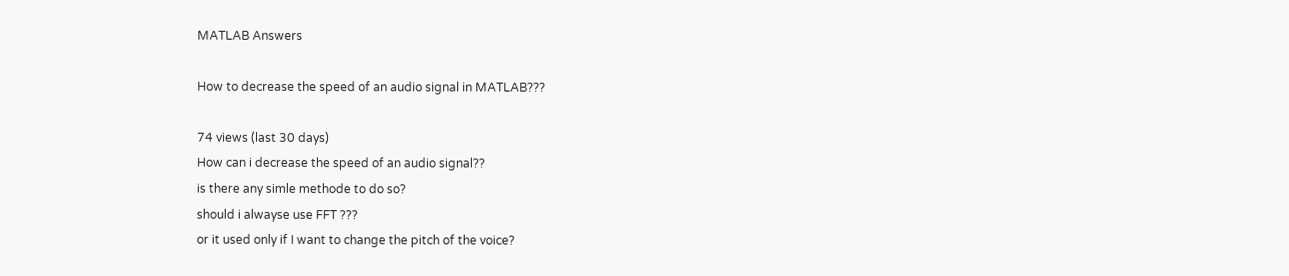MATLAB Answers

How to decrease the speed of an audio signal in MATLAB???

74 views (last 30 days)
How can i decrease the speed of an audio signal??
is there any simle methode to do so?
should i alwayse use FFT ???
or it used only if I want to change the pitch of the voice?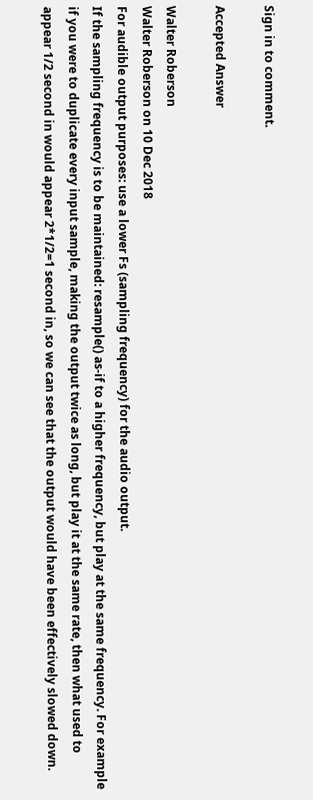Sign in to comment.

Accepted Answer

Walter Roberson
Walter Roberson on 10 Dec 2018
For audible output purposes: use a lower Fs (sampling frequency) for the audio output.
If the sampling frequency is to be maintained: resample() as-if to a higher frequency, but play at the same frequency. For example if you were to duplicate every input sample, making the output twice as long, but play it at the same rate, then what used to appear 1/2 second in would appear 2*1/2=1 second in, so we can see that the output would have been effectively slowed down.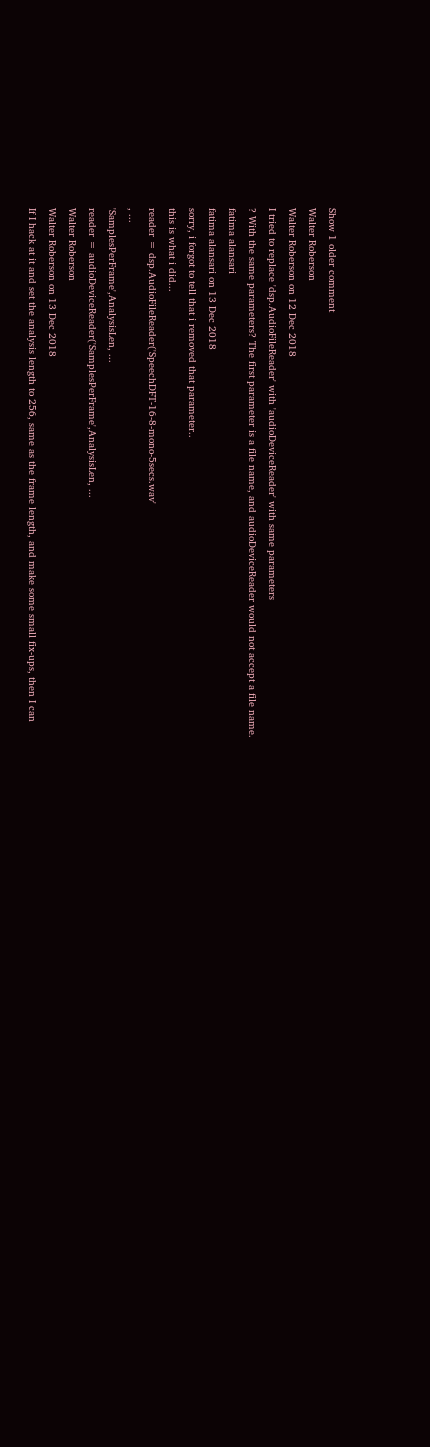Show 1 older comment
Walter Roberson
Walter Roberson on 12 Dec 2018
I tried to replace 'dsp.AudioFileReader' with 'audioDeviceReader' with same parameters
? With the same parameters? The first parameter is a file name, and audioDeviceReader would not accept a file name.
fatima alansari
fatima alansari on 13 Dec 2018
sorry, i forgot to tell that i removed that parameter..
this is what i did...
reader = dsp.AudioFileReader('SpeechDFT-16-8-mono-5secs.wav'
, ...
'SamplesPerFrame',AnalysisLen, ...
reader = audioDeviceReader('SamplesPerFrame',AnalysisLen, ...
Walter Roberson
Walter Roberson on 13 Dec 2018
If I hack at it and set the analysis length to 256, same as the frame length, and make some small fix-ups, then I can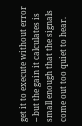get it to execute without error -- but the gain it calculates is small enough that the signals come out too quiet to hear.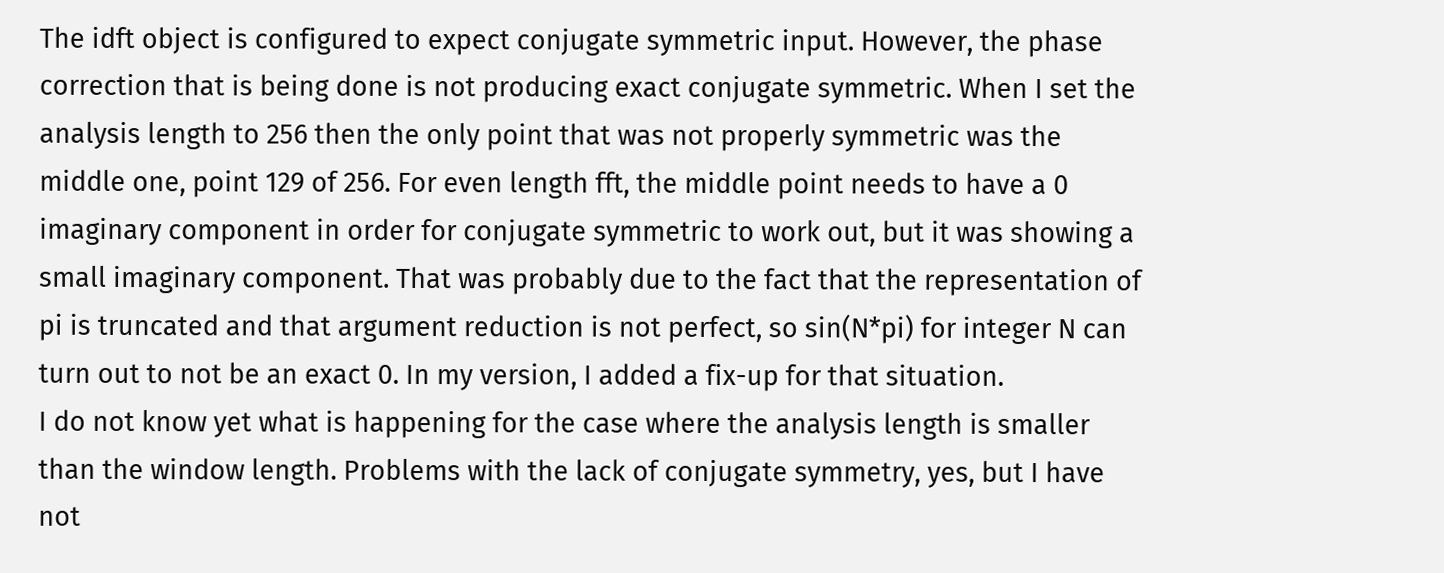The idft object is configured to expect conjugate symmetric input. However, the phase correction that is being done is not producing exact conjugate symmetric. When I set the analysis length to 256 then the only point that was not properly symmetric was the middle one, point 129 of 256. For even length fft, the middle point needs to have a 0 imaginary component in order for conjugate symmetric to work out, but it was showing a small imaginary component. That was probably due to the fact that the representation of pi is truncated and that argument reduction is not perfect, so sin(N*pi) for integer N can turn out to not be an exact 0. In my version, I added a fix-up for that situation.
I do not know yet what is happening for the case where the analysis length is smaller than the window length. Problems with the lack of conjugate symmetry, yes, but I have not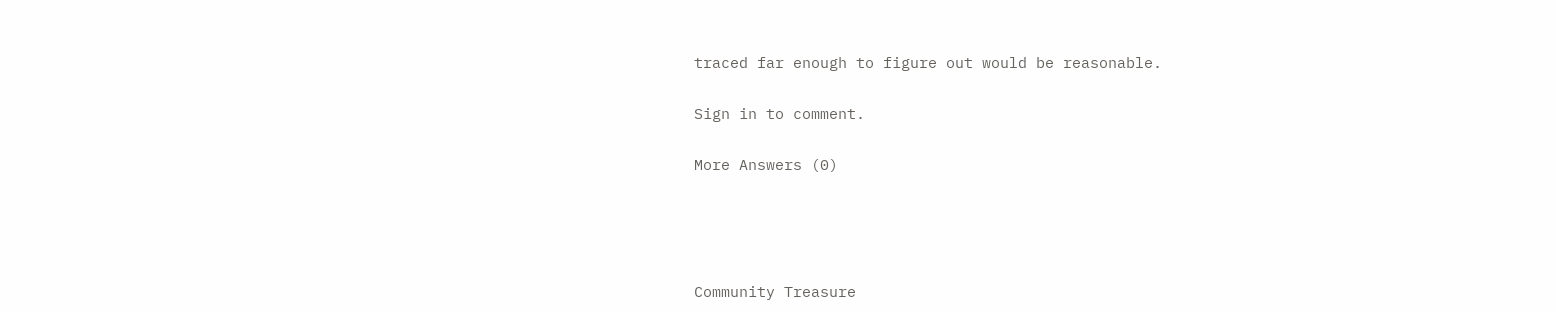traced far enough to figure out would be reasonable.

Sign in to comment.

More Answers (0)




Community Treasure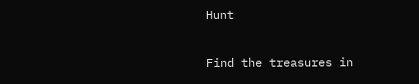Hunt

Find the treasures in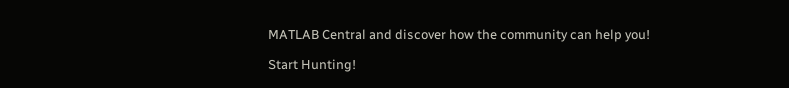MATLAB Central and discover how the community can help you!

Start Hunting!